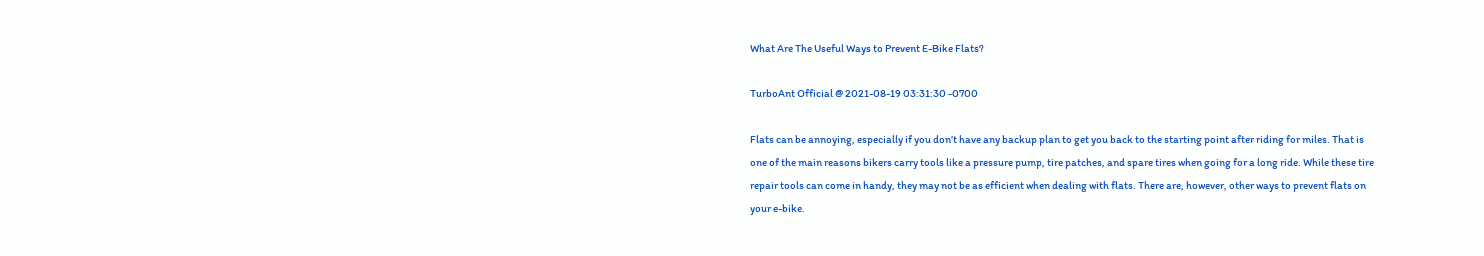What Are The Useful Ways to Prevent E-Bike Flats?

TurboAnt Official @ 2021-08-19 03:31:30 -0700

Flats can be annoying, especially if you don’t have any backup plan to get you back to the starting point after riding for miles. That is one of the main reasons bikers carry tools like a pressure pump, tire patches, and spare tires when going for a long ride. While these tire repair tools can come in handy, they may not be as efficient when dealing with flats. There are, however, other ways to prevent flats on your e-bike.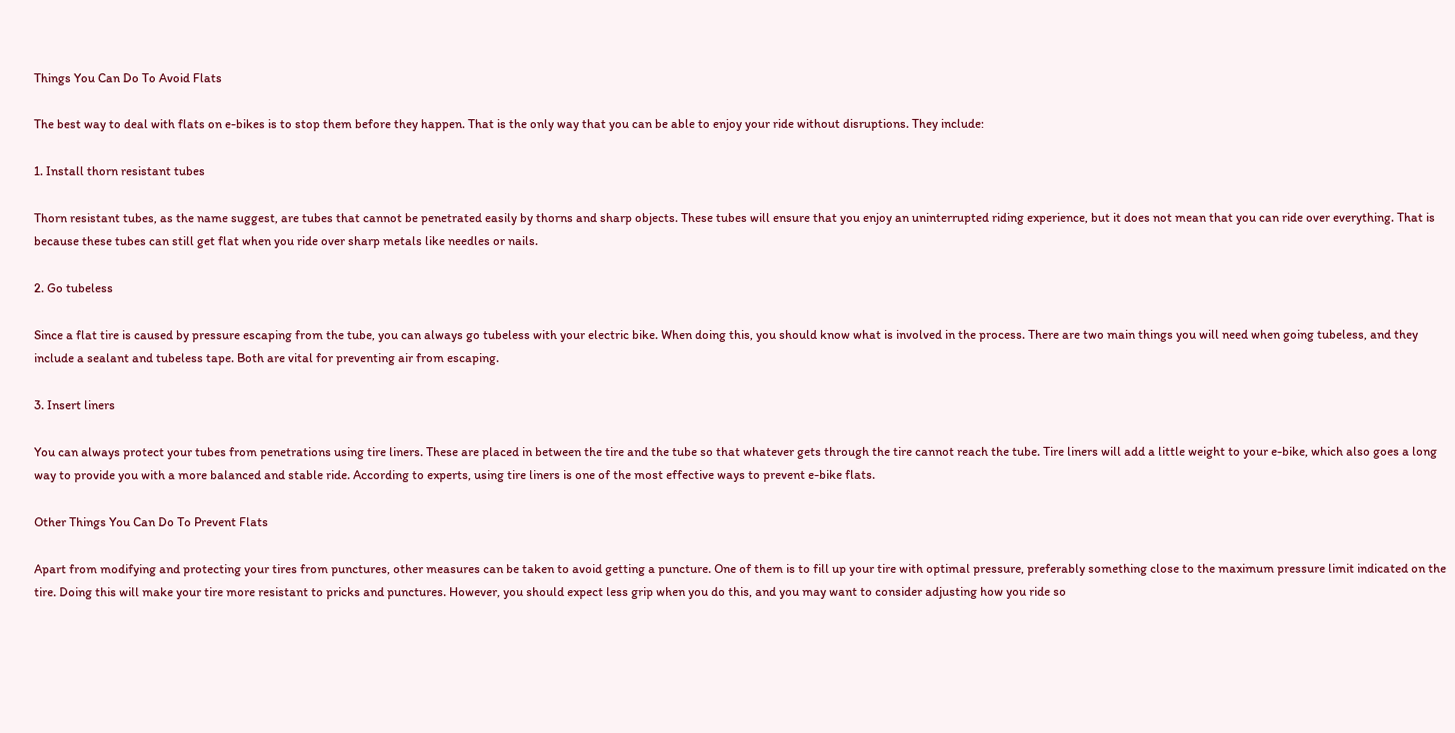Things You Can Do To Avoid Flats

The best way to deal with flats on e-bikes is to stop them before they happen. That is the only way that you can be able to enjoy your ride without disruptions. They include:

1. Install thorn resistant tubes

Thorn resistant tubes, as the name suggest, are tubes that cannot be penetrated easily by thorns and sharp objects. These tubes will ensure that you enjoy an uninterrupted riding experience, but it does not mean that you can ride over everything. That is because these tubes can still get flat when you ride over sharp metals like needles or nails.

2. Go tubeless

Since a flat tire is caused by pressure escaping from the tube, you can always go tubeless with your electric bike. When doing this, you should know what is involved in the process. There are two main things you will need when going tubeless, and they include a sealant and tubeless tape. Both are vital for preventing air from escaping.

3. Insert liners

You can always protect your tubes from penetrations using tire liners. These are placed in between the tire and the tube so that whatever gets through the tire cannot reach the tube. Tire liners will add a little weight to your e-bike, which also goes a long way to provide you with a more balanced and stable ride. According to experts, using tire liners is one of the most effective ways to prevent e-bike flats.

Other Things You Can Do To Prevent Flats

Apart from modifying and protecting your tires from punctures, other measures can be taken to avoid getting a puncture. One of them is to fill up your tire with optimal pressure, preferably something close to the maximum pressure limit indicated on the tire. Doing this will make your tire more resistant to pricks and punctures. However, you should expect less grip when you do this, and you may want to consider adjusting how you ride so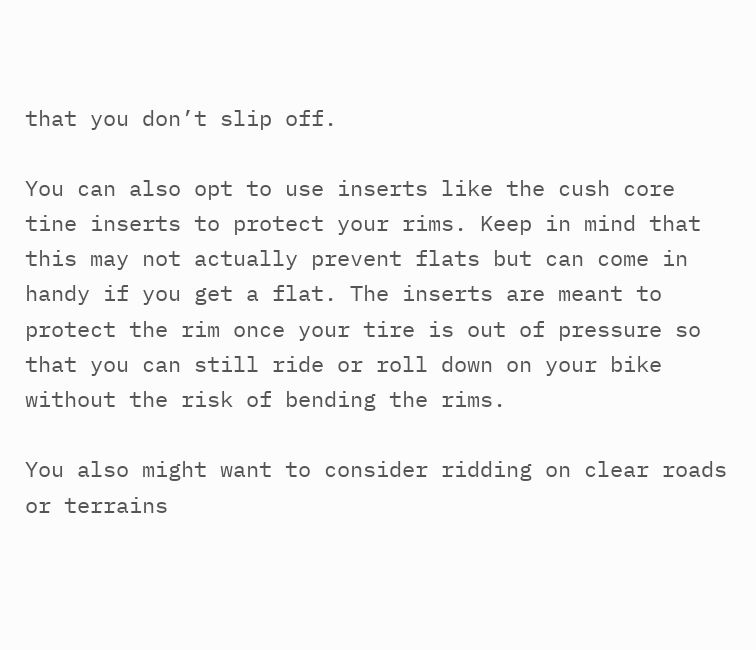that you don’t slip off.

You can also opt to use inserts like the cush core tine inserts to protect your rims. Keep in mind that this may not actually prevent flats but can come in handy if you get a flat. The inserts are meant to protect the rim once your tire is out of pressure so that you can still ride or roll down on your bike without the risk of bending the rims.

You also might want to consider ridding on clear roads or terrains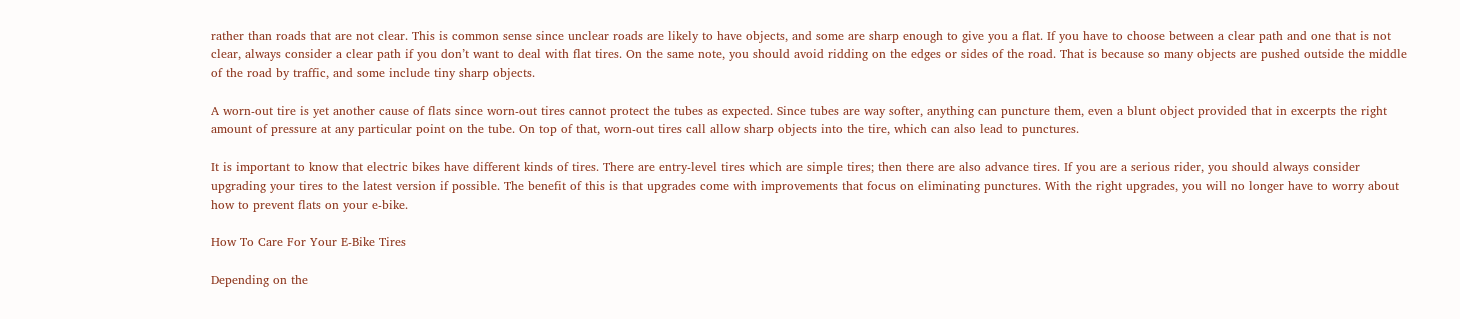rather than roads that are not clear. This is common sense since unclear roads are likely to have objects, and some are sharp enough to give you a flat. If you have to choose between a clear path and one that is not clear, always consider a clear path if you don’t want to deal with flat tires. On the same note, you should avoid ridding on the edges or sides of the road. That is because so many objects are pushed outside the middle of the road by traffic, and some include tiny sharp objects.

A worn-out tire is yet another cause of flats since worn-out tires cannot protect the tubes as expected. Since tubes are way softer, anything can puncture them, even a blunt object provided that in excerpts the right amount of pressure at any particular point on the tube. On top of that, worn-out tires call allow sharp objects into the tire, which can also lead to punctures.

It is important to know that electric bikes have different kinds of tires. There are entry-level tires which are simple tires; then there are also advance tires. If you are a serious rider, you should always consider upgrading your tires to the latest version if possible. The benefit of this is that upgrades come with improvements that focus on eliminating punctures. With the right upgrades, you will no longer have to worry about how to prevent flats on your e-bike.

How To Care For Your E-Bike Tires

Depending on the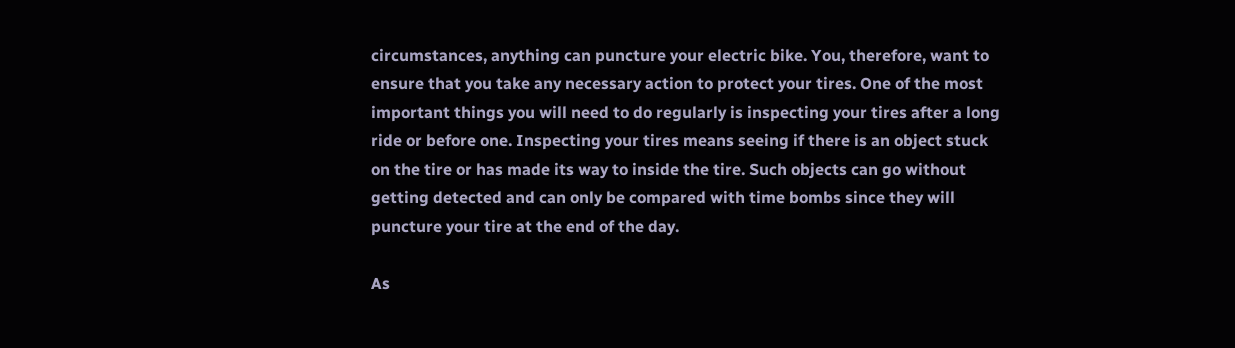circumstances, anything can puncture your electric bike. You, therefore, want to ensure that you take any necessary action to protect your tires. One of the most important things you will need to do regularly is inspecting your tires after a long ride or before one. Inspecting your tires means seeing if there is an object stuck on the tire or has made its way to inside the tire. Such objects can go without getting detected and can only be compared with time bombs since they will puncture your tire at the end of the day.

As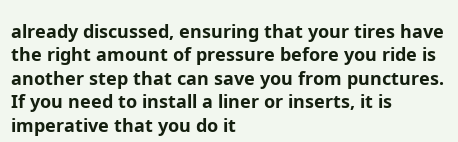already discussed, ensuring that your tires have the right amount of pressure before you ride is another step that can save you from punctures. If you need to install a liner or inserts, it is imperative that you do it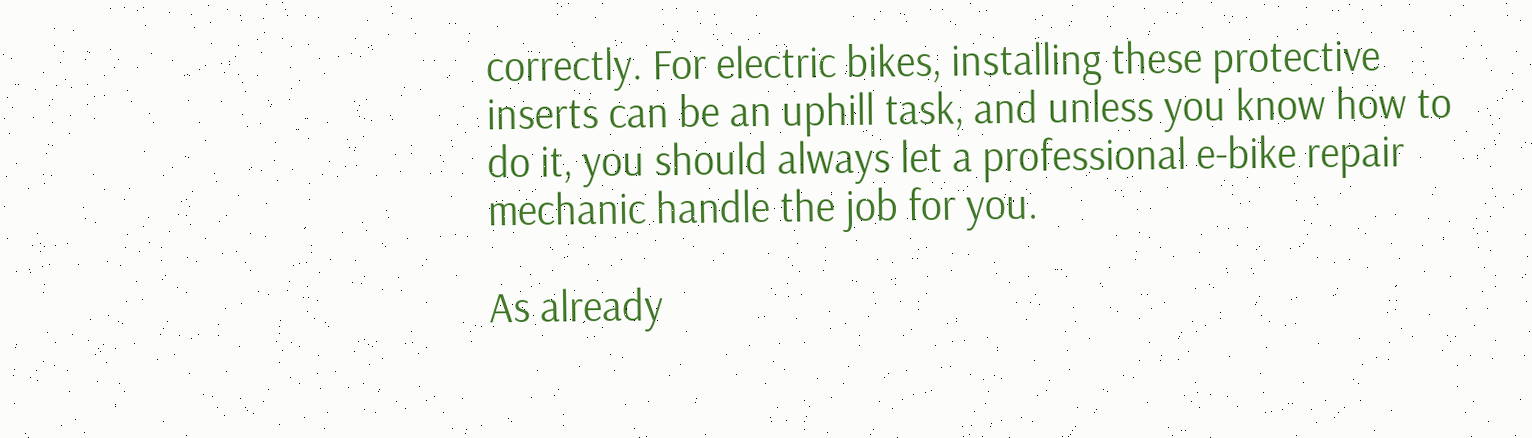correctly. For electric bikes, installing these protective inserts can be an uphill task, and unless you know how to do it, you should always let a professional e-bike repair mechanic handle the job for you.

As already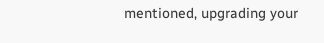mentioned, upgrading your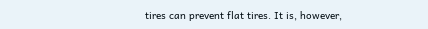tires can prevent flat tires. It is, however,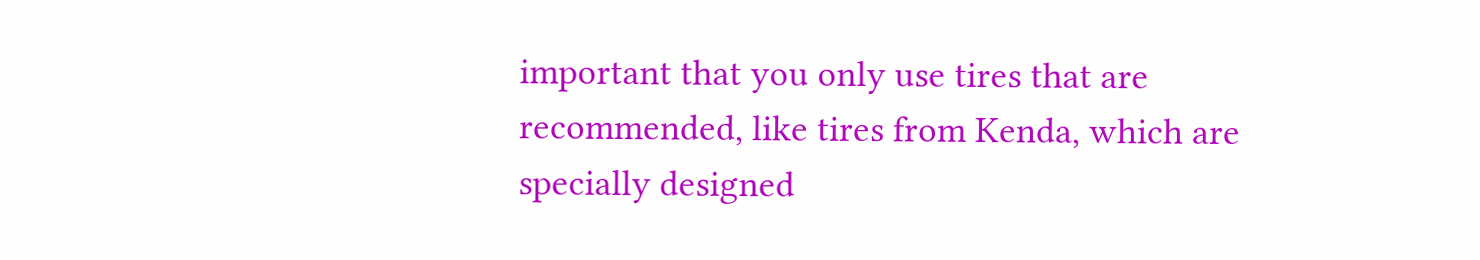important that you only use tires that are recommended, like tires from Kenda, which are specially designed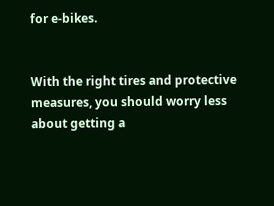for e-bikes.


With the right tires and protective measures, you should worry less about getting a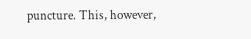puncture. This, however,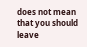does not mean that you should leave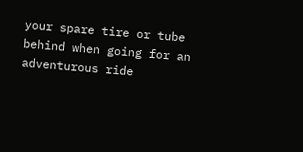your spare tire or tube behind when going for an adventurous ride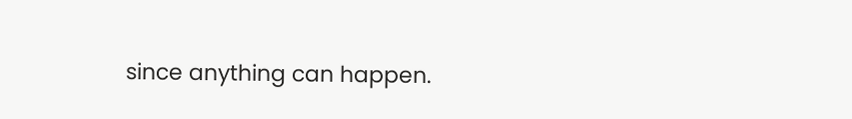since anything can happen.